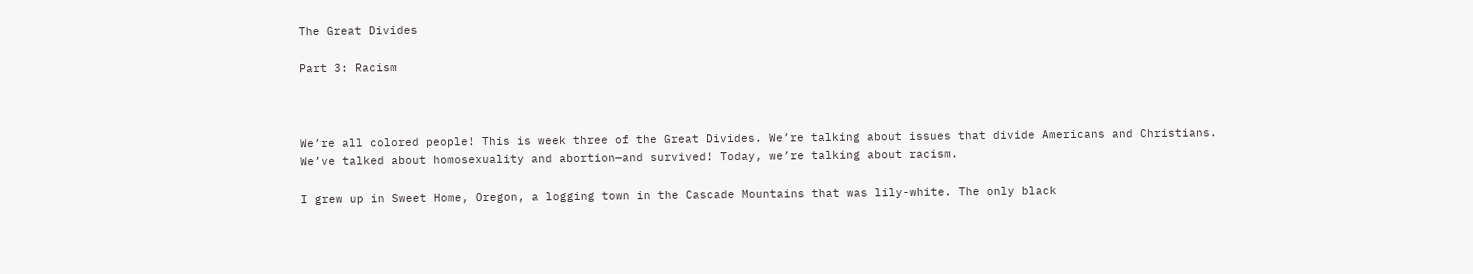The Great Divides

Part 3: Racism



We’re all colored people! This is week three of the Great Divides. We’re talking about issues that divide Americans and Christians. We’ve talked about homosexuality and abortion—and survived! Today, we’re talking about racism.

I grew up in Sweet Home, Oregon, a logging town in the Cascade Mountains that was lily-white. The only black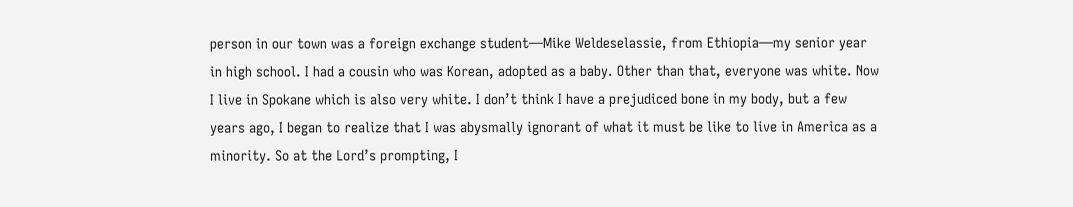person in our town was a foreign exchange student—Mike Weldeselassie, from Ethiopia—my senior year in high school. I had a cousin who was Korean, adopted as a baby. Other than that, everyone was white. Now I live in Spokane which is also very white. I don’t think I have a prejudiced bone in my body, but a few years ago, I began to realize that I was abysmally ignorant of what it must be like to live in America as a minority. So at the Lord’s prompting, I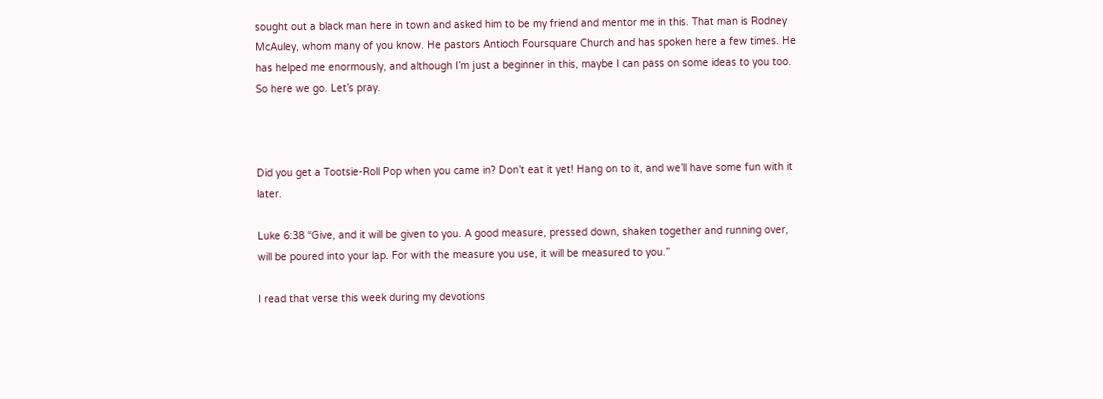sought out a black man here in town and asked him to be my friend and mentor me in this. That man is Rodney McAuley, whom many of you know. He pastors Antioch Foursquare Church and has spoken here a few times. He has helped me enormously, and although I’m just a beginner in this, maybe I can pass on some ideas to you too. So here we go. Let’s pray.



Did you get a Tootsie-Roll Pop when you came in? Don’t eat it yet! Hang on to it, and we’ll have some fun with it later.

Luke 6:38 “Give, and it will be given to you. A good measure, pressed down, shaken together and running over, will be poured into your lap. For with the measure you use, it will be measured to you.”

I read that verse this week during my devotions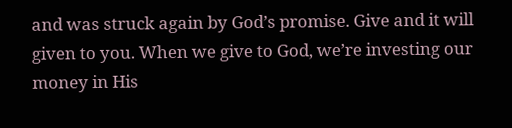and was struck again by God’s promise. Give and it will given to you. When we give to God, we’re investing our money in His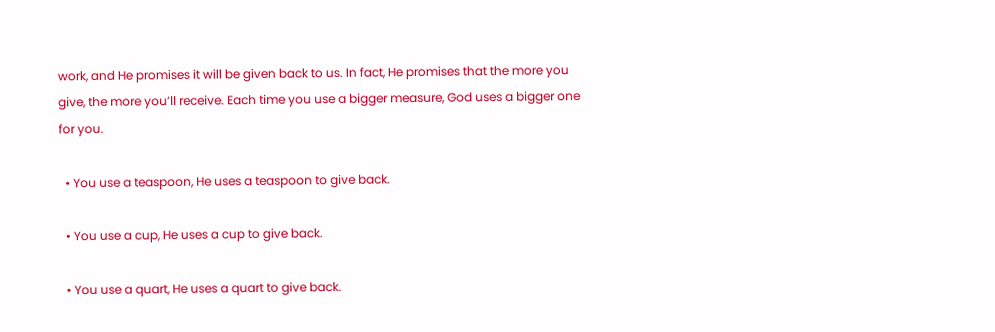work, and He promises it will be given back to us. In fact, He promises that the more you give, the more you’ll receive. Each time you use a bigger measure, God uses a bigger one for you.

  • You use a teaspoon, He uses a teaspoon to give back.

  • You use a cup, He uses a cup to give back.

  • You use a quart, He uses a quart to give back.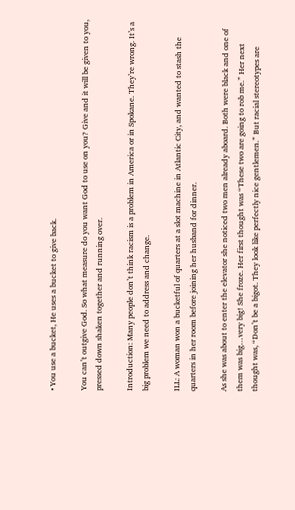• You use a bucket, He uses a bucket to give back.

You can’t outgive God. So what measure do you want God to use on you? Give and it will be given to you, pressed down shaken together and running over.

Introduction: Many people don’t think racism is a problem in America or in Spokane. They’re wrong. It’s a big problem we need to address and change.

ILL: A woman won a bucketful of quarters at a slot machine in Atlantic City, and wanted to stash the quarters in her room before joining her husband for dinner.

As she was about to enter the elevator she noticed two men already aboard. Both were black and one of them was big…very big! She froze. Her first thought was “These two are going to rob me.” Her next thought was, “Don’t be a bigot. They look like perfectly nice gentlemen.” But racial stereotypes are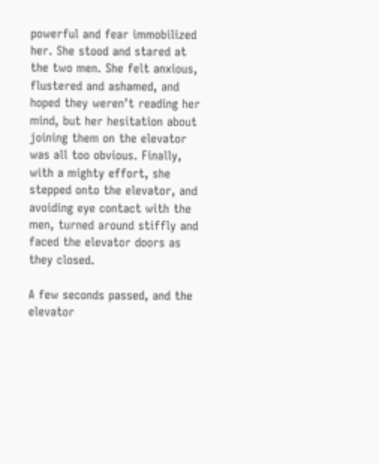powerful and fear immobilized her. She stood and stared at the two men. She felt anxious, flustered and ashamed, and hoped they weren’t reading her mind, but her hesitation about joining them on the elevator was all too obvious. Finally, with a mighty effort, she stepped onto the elevator, and avoiding eye contact with the men, turned around stiffly and faced the elevator doors as they closed.

A few seconds passed, and the elevator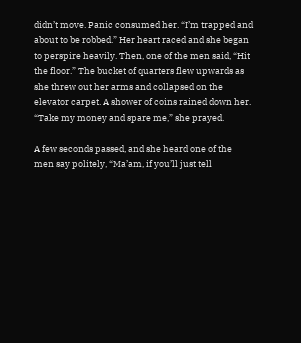didn’t move. Panic consumed her. “I’m trapped and about to be robbed.” Her heart raced and she began to perspire heavily. Then, one of the men said, “Hit the floor.” The bucket of quarters flew upwards as she threw out her arms and collapsed on the elevator carpet. A shower of coins rained down her. “Take my money and spare me,” she prayed.

A few seconds passed, and she heard one of the men say politely, “Ma’am, if you’ll just tell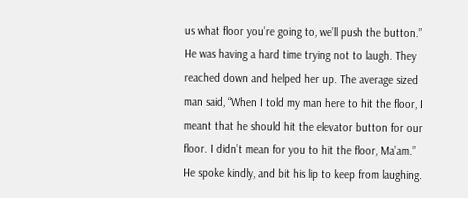us what floor you’re going to, we’ll push the button.” He was having a hard time trying not to laugh. They reached down and helped her up. The average sized man said, “When I told my man here to hit the floor, I meant that he should hit the elevator button for our floor. I didn’t mean for you to hit the floor, Ma’am.” He spoke kindly, and bit his lip to keep from laughing.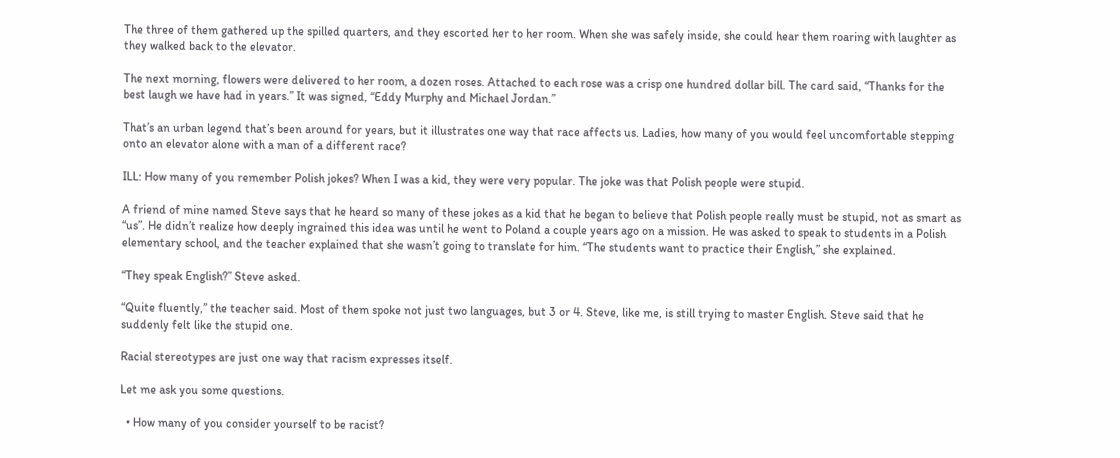The three of them gathered up the spilled quarters, and they escorted her to her room. When she was safely inside, she could hear them roaring with laughter as they walked back to the elevator.

The next morning, flowers were delivered to her room, a dozen roses. Attached to each rose was a crisp one hundred dollar bill. The card said, “Thanks for the best laugh we have had in years.” It was signed, “Eddy Murphy and Michael Jordan.”

That’s an urban legend that’s been around for years, but it illustrates one way that race affects us. Ladies, how many of you would feel uncomfortable stepping onto an elevator alone with a man of a different race?

ILL: How many of you remember Polish jokes? When I was a kid, they were very popular. The joke was that Polish people were stupid.

A friend of mine named Steve says that he heard so many of these jokes as a kid that he began to believe that Polish people really must be stupid, not as smart as “us”. He didn’t realize how deeply ingrained this idea was until he went to Poland a couple years ago on a mission. He was asked to speak to students in a Polish elementary school, and the teacher explained that she wasn’t going to translate for him. “The students want to practice their English,” she explained.

“They speak English?” Steve asked.

“Quite fluently,” the teacher said. Most of them spoke not just two languages, but 3 or 4. Steve, like me, is still trying to master English. Steve said that he suddenly felt like the stupid one.

Racial stereotypes are just one way that racism expresses itself.

Let me ask you some questions.

  • How many of you consider yourself to be racist?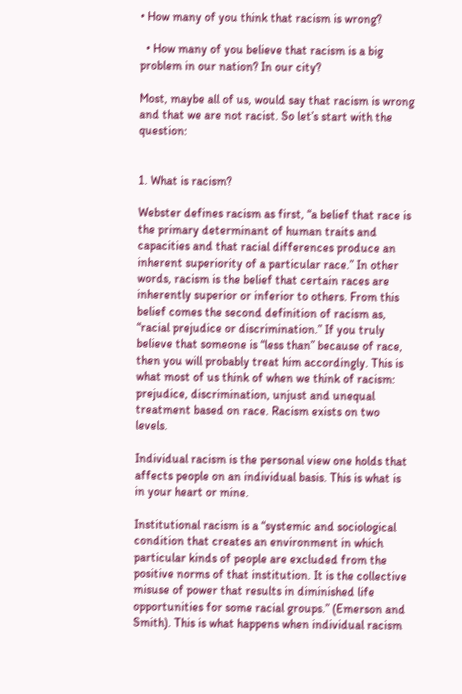• How many of you think that racism is wrong?

  • How many of you believe that racism is a big problem in our nation? In our city?

Most, maybe all of us, would say that racism is wrong and that we are not racist. So let’s start with the question:


1. What is racism?

Webster defines racism as first, “a belief that race is the primary determinant of human traits and capacities and that racial differences produce an inherent superiority of a particular race.” In other words, racism is the belief that certain races are inherently superior or inferior to others. From this belief comes the second definition of racism as, “racial prejudice or discrimination.” If you truly believe that someone is “less than” because of race, then you will probably treat him accordingly. This is what most of us think of when we think of racism: prejudice, discrimination, unjust and unequal treatment based on race. Racism exists on two levels.

Individual racism is the personal view one holds that affects people on an individual basis. This is what is in your heart or mine.

Institutional racism is a “systemic and sociological condition that creates an environment in which particular kinds of people are excluded from the positive norms of that institution. It is the collective misuse of power that results in diminished life opportunities for some racial groups.” (Emerson and Smith). This is what happens when individual racism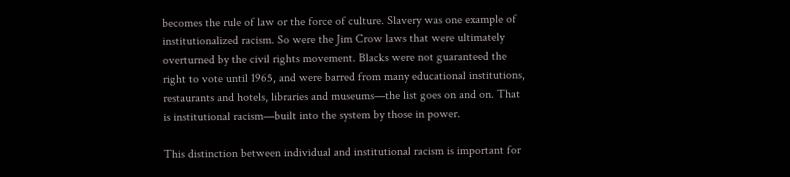becomes the rule of law or the force of culture. Slavery was one example of institutionalized racism. So were the Jim Crow laws that were ultimately overturned by the civil rights movement. Blacks were not guaranteed the right to vote until 1965, and were barred from many educational institutions, restaurants and hotels, libraries and museums—the list goes on and on. That is institutional racism—built into the system by those in power.

This distinction between individual and institutional racism is important for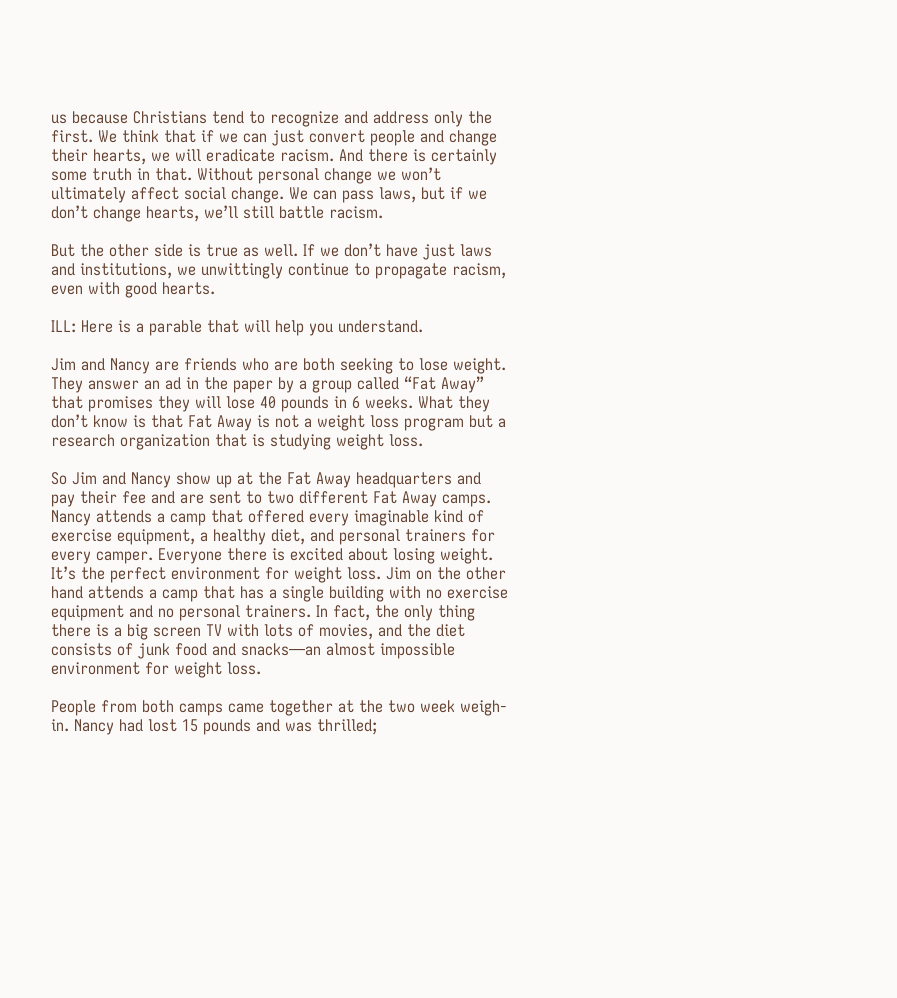us because Christians tend to recognize and address only the first. We think that if we can just convert people and change their hearts, we will eradicate racism. And there is certainly some truth in that. Without personal change we won’t ultimately affect social change. We can pass laws, but if we don’t change hearts, we’ll still battle racism.

But the other side is true as well. If we don’t have just laws and institutions, we unwittingly continue to propagate racism, even with good hearts.

ILL: Here is a parable that will help you understand.

Jim and Nancy are friends who are both seeking to lose weight. They answer an ad in the paper by a group called “Fat Away” that promises they will lose 40 pounds in 6 weeks. What they don’t know is that Fat Away is not a weight loss program but a research organization that is studying weight loss.

So Jim and Nancy show up at the Fat Away headquarters and pay their fee and are sent to two different Fat Away camps. Nancy attends a camp that offered every imaginable kind of exercise equipment, a healthy diet, and personal trainers for every camper. Everyone there is excited about losing weight. It’s the perfect environment for weight loss. Jim on the other hand attends a camp that has a single building with no exercise equipment and no personal trainers. In fact, the only thing there is a big screen TV with lots of movies, and the diet consists of junk food and snacks—an almost impossible environment for weight loss.

People from both camps came together at the two week weigh-in. Nancy had lost 15 pounds and was thrilled;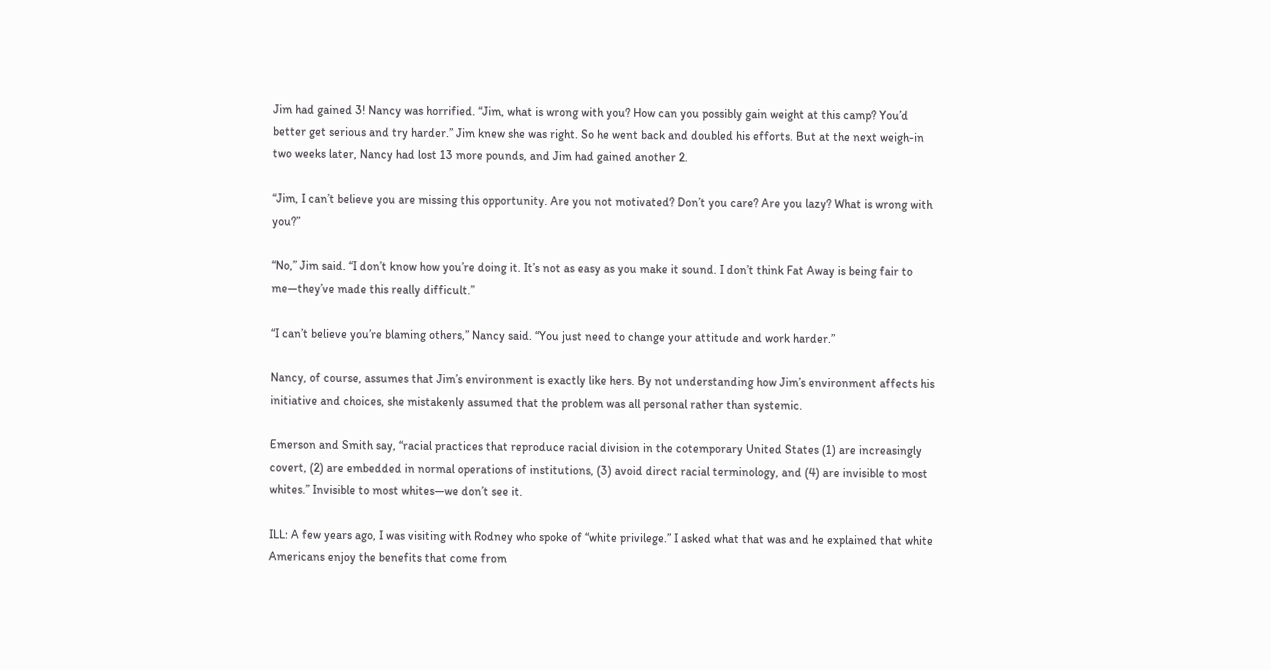Jim had gained 3! Nancy was horrified. “Jim, what is wrong with you? How can you possibly gain weight at this camp? You’d better get serious and try harder.” Jim knew she was right. So he went back and doubled his efforts. But at the next weigh-in two weeks later, Nancy had lost 13 more pounds, and Jim had gained another 2.

“Jim, I can’t believe you are missing this opportunity. Are you not motivated? Don’t you care? Are you lazy? What is wrong with you?”

“No,” Jim said. “I don’t know how you’re doing it. It’s not as easy as you make it sound. I don’t think Fat Away is being fair to me—they’ve made this really difficult.”

“I can’t believe you’re blaming others,” Nancy said. “You just need to change your attitude and work harder.”

Nancy, of course, assumes that Jim’s environment is exactly like hers. By not understanding how Jim’s environment affects his initiative and choices, she mistakenly assumed that the problem was all personal rather than systemic.

Emerson and Smith say, “racial practices that reproduce racial division in the cotemporary United States (1) are increasingly covert, (2) are embedded in normal operations of institutions, (3) avoid direct racial terminology, and (4) are invisible to most whites.” Invisible to most whites—we don’t see it.

ILL: A few years ago, I was visiting with Rodney who spoke of “white privilege.” I asked what that was and he explained that white Americans enjoy the benefits that come from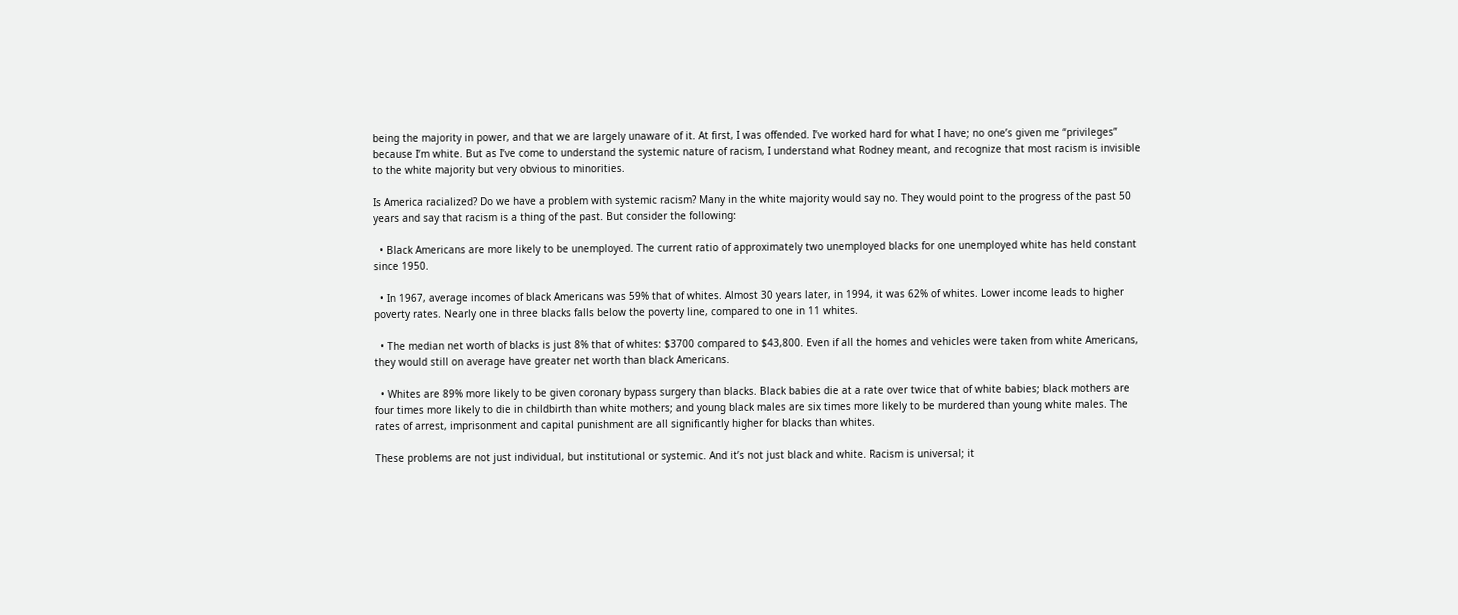being the majority in power, and that we are largely unaware of it. At first, I was offended. I’ve worked hard for what I have; no one’s given me “privileges” because I’m white. But as I’ve come to understand the systemic nature of racism, I understand what Rodney meant, and recognize that most racism is invisible to the white majority but very obvious to minorities.

Is America racialized? Do we have a problem with systemic racism? Many in the white majority would say no. They would point to the progress of the past 50 years and say that racism is a thing of the past. But consider the following:

  • Black Americans are more likely to be unemployed. The current ratio of approximately two unemployed blacks for one unemployed white has held constant since 1950.

  • In 1967, average incomes of black Americans was 59% that of whites. Almost 30 years later, in 1994, it was 62% of whites. Lower income leads to higher poverty rates. Nearly one in three blacks falls below the poverty line, compared to one in 11 whites.

  • The median net worth of blacks is just 8% that of whites: $3700 compared to $43,800. Even if all the homes and vehicles were taken from white Americans, they would still on average have greater net worth than black Americans.

  • Whites are 89% more likely to be given coronary bypass surgery than blacks. Black babies die at a rate over twice that of white babies; black mothers are four times more likely to die in childbirth than white mothers; and young black males are six times more likely to be murdered than young white males. The rates of arrest, imprisonment and capital punishment are all significantly higher for blacks than whites.

These problems are not just individual, but institutional or systemic. And it’s not just black and white. Racism is universal; it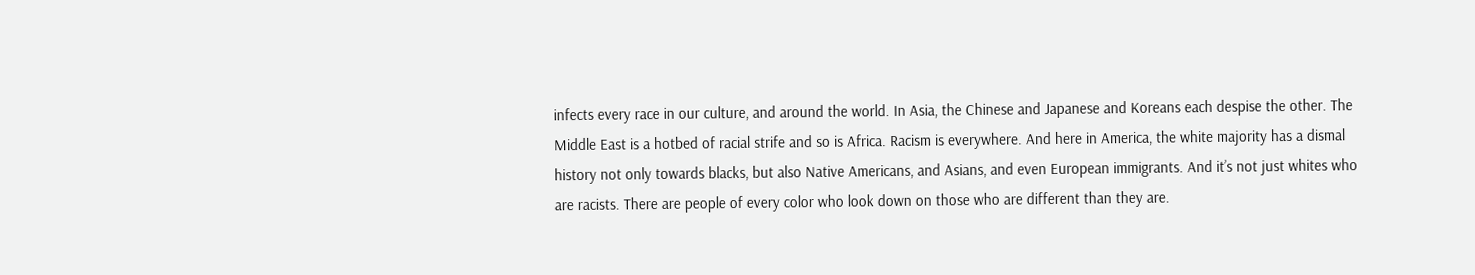infects every race in our culture, and around the world. In Asia, the Chinese and Japanese and Koreans each despise the other. The Middle East is a hotbed of racial strife and so is Africa. Racism is everywhere. And here in America, the white majority has a dismal history not only towards blacks, but also Native Americans, and Asians, and even European immigrants. And it’s not just whites who are racists. There are people of every color who look down on those who are different than they are.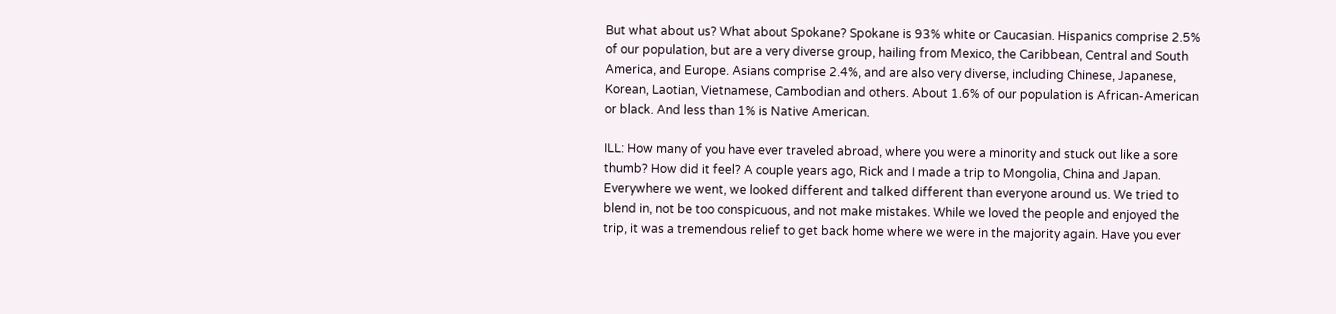But what about us? What about Spokane? Spokane is 93% white or Caucasian. Hispanics comprise 2.5% of our population, but are a very diverse group, hailing from Mexico, the Caribbean, Central and South America, and Europe. Asians comprise 2.4%, and are also very diverse, including Chinese, Japanese, Korean, Laotian, Vietnamese, Cambodian and others. About 1.6% of our population is African-American or black. And less than 1% is Native American.

ILL: How many of you have ever traveled abroad, where you were a minority and stuck out like a sore thumb? How did it feel? A couple years ago, Rick and I made a trip to Mongolia, China and Japan. Everywhere we went, we looked different and talked different than everyone around us. We tried to blend in, not be too conspicuous, and not make mistakes. While we loved the people and enjoyed the trip, it was a tremendous relief to get back home where we were in the majority again. Have you ever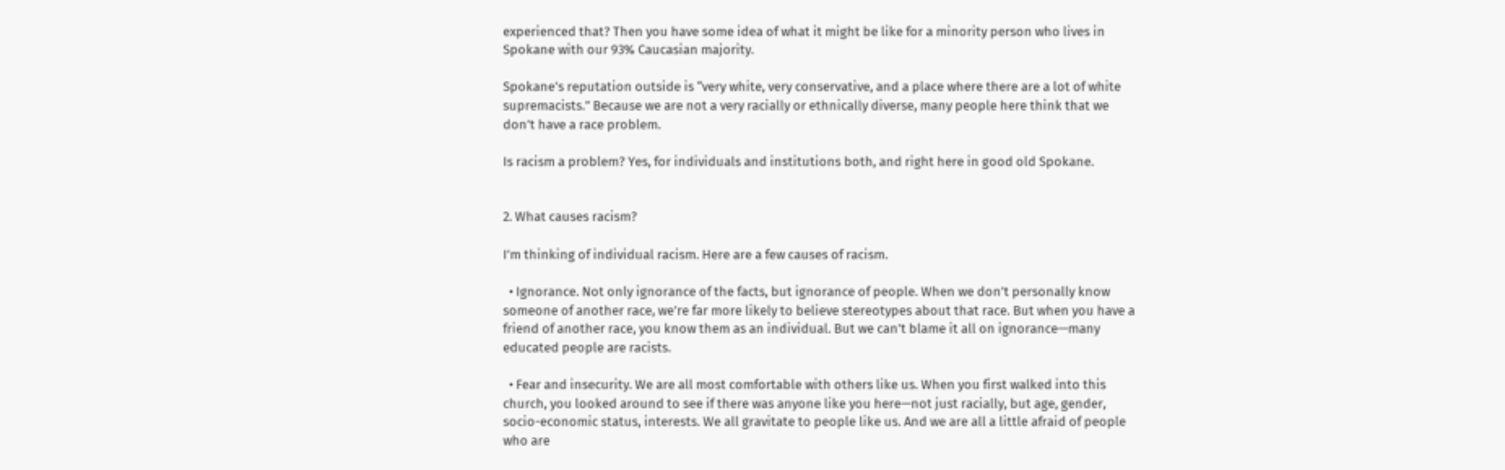experienced that? Then you have some idea of what it might be like for a minority person who lives in Spokane with our 93% Caucasian majority.

Spokane’s reputation outside is “very white, very conservative, and a place where there are a lot of white supremacists.” Because we are not a very racially or ethnically diverse, many people here think that we don’t have a race problem.

Is racism a problem? Yes, for individuals and institutions both, and right here in good old Spokane.


2. What causes racism?

I’m thinking of individual racism. Here are a few causes of racism.

  • Ignorance. Not only ignorance of the facts, but ignorance of people. When we don’t personally know someone of another race, we’re far more likely to believe stereotypes about that race. But when you have a friend of another race, you know them as an individual. But we can’t blame it all on ignorance—many educated people are racists.

  • Fear and insecurity. We are all most comfortable with others like us. When you first walked into this church, you looked around to see if there was anyone like you here—not just racially, but age, gender, socio-economic status, interests. We all gravitate to people like us. And we are all a little afraid of people who are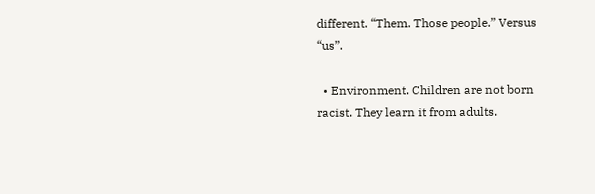different. “Them. Those people.” Versus “us”.

  • Environment. Children are not born racist. They learn it from adults.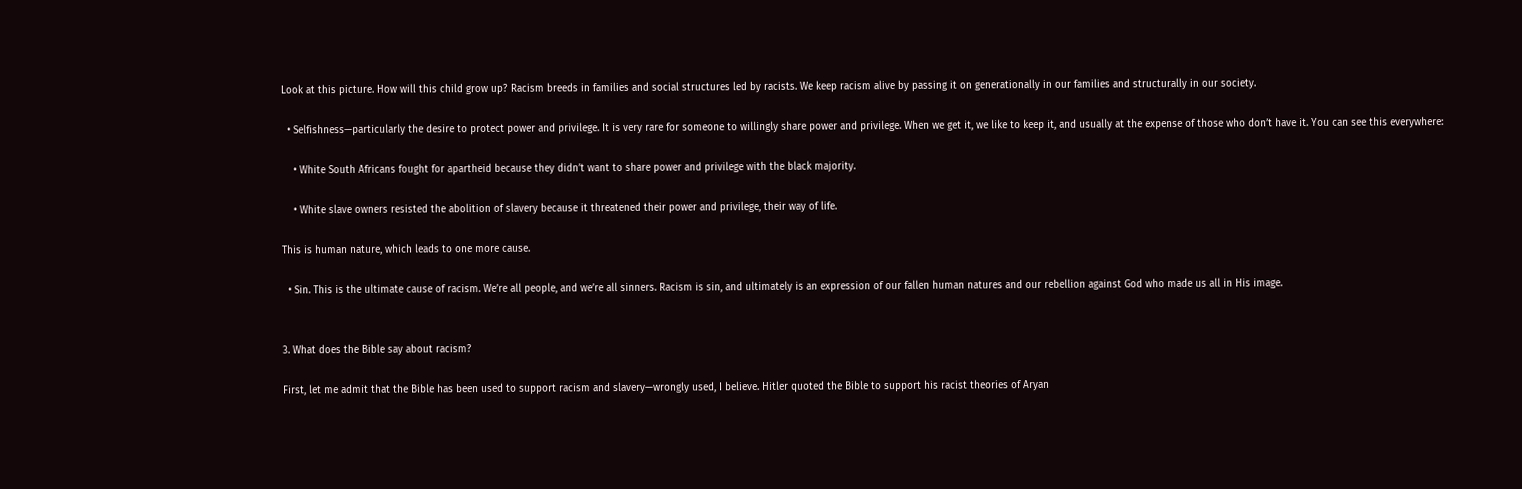Look at this picture. How will this child grow up? Racism breeds in families and social structures led by racists. We keep racism alive by passing it on generationally in our families and structurally in our society.

  • Selfishness—particularly the desire to protect power and privilege. It is very rare for someone to willingly share power and privilege. When we get it, we like to keep it, and usually at the expense of those who don’t have it. You can see this everywhere:

    • White South Africans fought for apartheid because they didn’t want to share power and privilege with the black majority.

    • White slave owners resisted the abolition of slavery because it threatened their power and privilege, their way of life.

This is human nature, which leads to one more cause.

  • Sin. This is the ultimate cause of racism. We’re all people, and we’re all sinners. Racism is sin, and ultimately is an expression of our fallen human natures and our rebellion against God who made us all in His image.


3. What does the Bible say about racism?

First, let me admit that the Bible has been used to support racism and slavery—wrongly used, I believe. Hitler quoted the Bible to support his racist theories of Aryan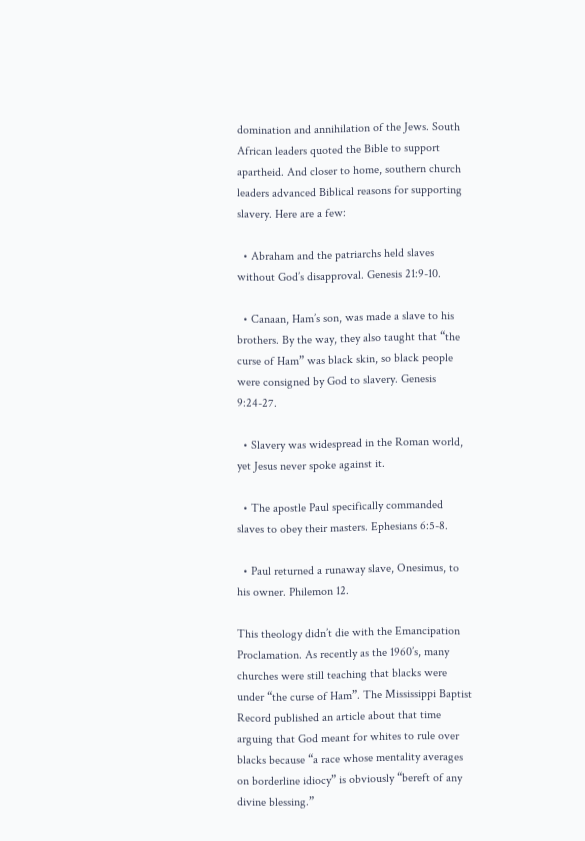domination and annihilation of the Jews. South African leaders quoted the Bible to support apartheid. And closer to home, southern church leaders advanced Biblical reasons for supporting slavery. Here are a few:

  • Abraham and the patriarchs held slaves without God’s disapproval. Genesis 21:9-10.

  • Canaan, Ham’s son, was made a slave to his brothers. By the way, they also taught that “the curse of Ham” was black skin, so black people were consigned by God to slavery. Genesis 9:24-27.

  • Slavery was widespread in the Roman world, yet Jesus never spoke against it.

  • The apostle Paul specifically commanded slaves to obey their masters. Ephesians 6:5-8.

  • Paul returned a runaway slave, Onesimus, to his owner. Philemon 12.

This theology didn’t die with the Emancipation Proclamation. As recently as the 1960’s, many churches were still teaching that blacks were under “the curse of Ham”. The Mississippi Baptist Record published an article about that time arguing that God meant for whites to rule over blacks because “a race whose mentality averages on borderline idiocy” is obviously “bereft of any divine blessing.”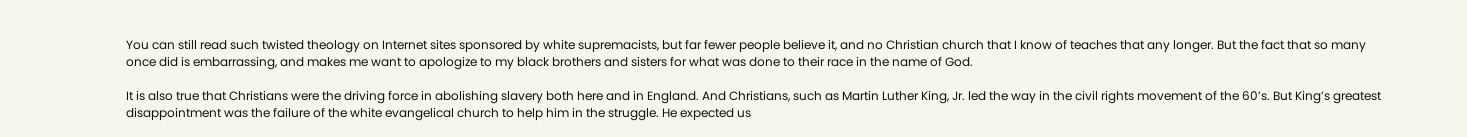You can still read such twisted theology on Internet sites sponsored by white supremacists, but far fewer people believe it, and no Christian church that I know of teaches that any longer. But the fact that so many once did is embarrassing, and makes me want to apologize to my black brothers and sisters for what was done to their race in the name of God.

It is also true that Christians were the driving force in abolishing slavery both here and in England. And Christians, such as Martin Luther King, Jr. led the way in the civil rights movement of the 60’s. But King’s greatest disappointment was the failure of the white evangelical church to help him in the struggle. He expected us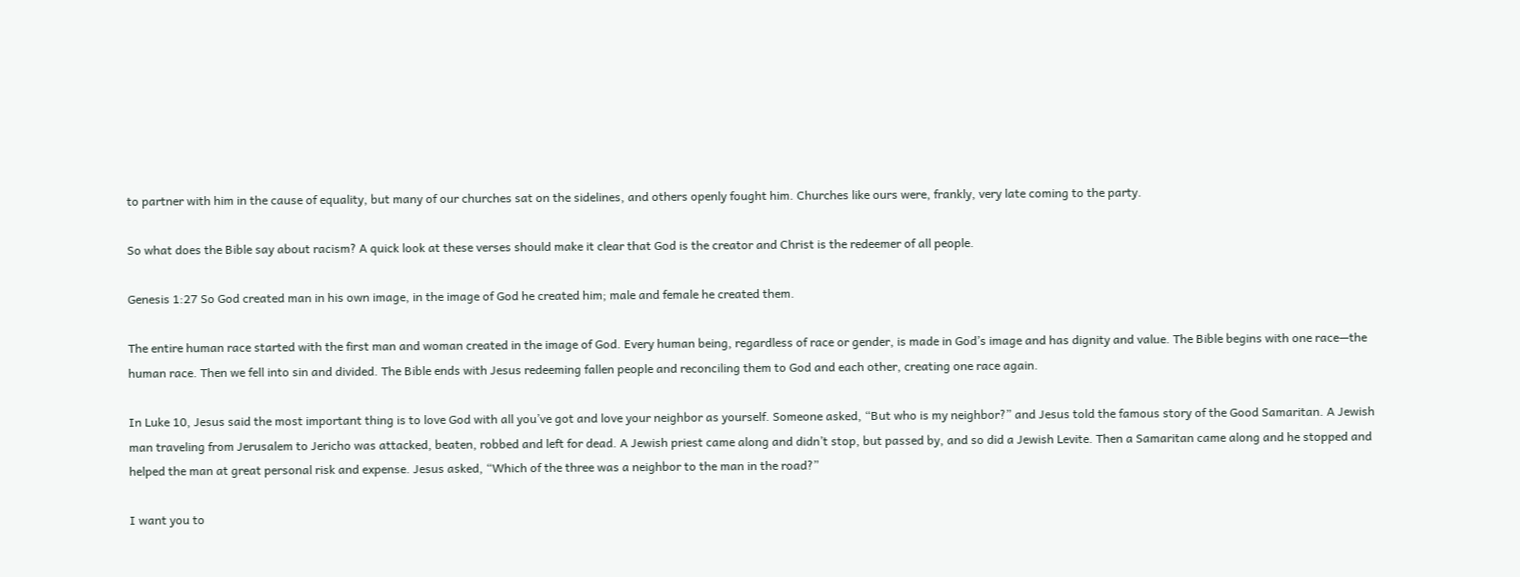to partner with him in the cause of equality, but many of our churches sat on the sidelines, and others openly fought him. Churches like ours were, frankly, very late coming to the party.

So what does the Bible say about racism? A quick look at these verses should make it clear that God is the creator and Christ is the redeemer of all people.

Genesis 1:27 So God created man in his own image, in the image of God he created him; male and female he created them.

The entire human race started with the first man and woman created in the image of God. Every human being, regardless of race or gender, is made in God’s image and has dignity and value. The Bible begins with one race—the human race. Then we fell into sin and divided. The Bible ends with Jesus redeeming fallen people and reconciling them to God and each other, creating one race again.

In Luke 10, Jesus said the most important thing is to love God with all you’ve got and love your neighbor as yourself. Someone asked, “But who is my neighbor?” and Jesus told the famous story of the Good Samaritan. A Jewish man traveling from Jerusalem to Jericho was attacked, beaten, robbed and left for dead. A Jewish priest came along and didn’t stop, but passed by, and so did a Jewish Levite. Then a Samaritan came along and he stopped and helped the man at great personal risk and expense. Jesus asked, “Which of the three was a neighbor to the man in the road?”

I want you to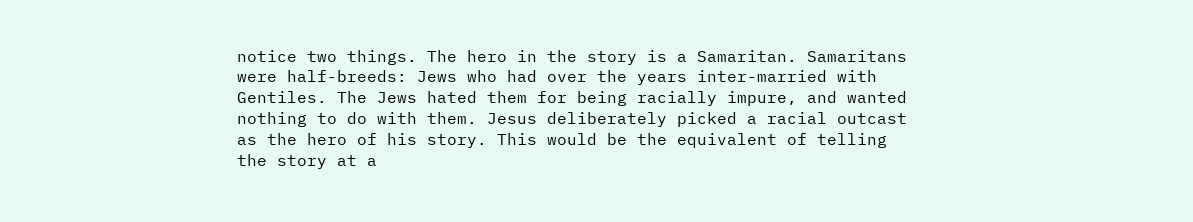notice two things. The hero in the story is a Samaritan. Samaritans were half-breeds: Jews who had over the years inter-married with Gentiles. The Jews hated them for being racially impure, and wanted nothing to do with them. Jesus deliberately picked a racial outcast as the hero of his story. This would be the equivalent of telling the story at a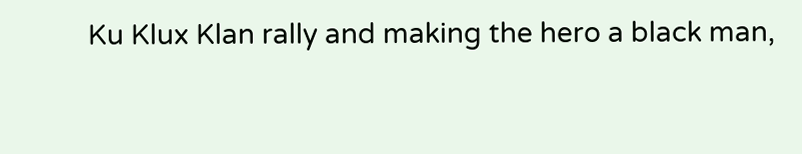Ku Klux Klan rally and making the hero a black man,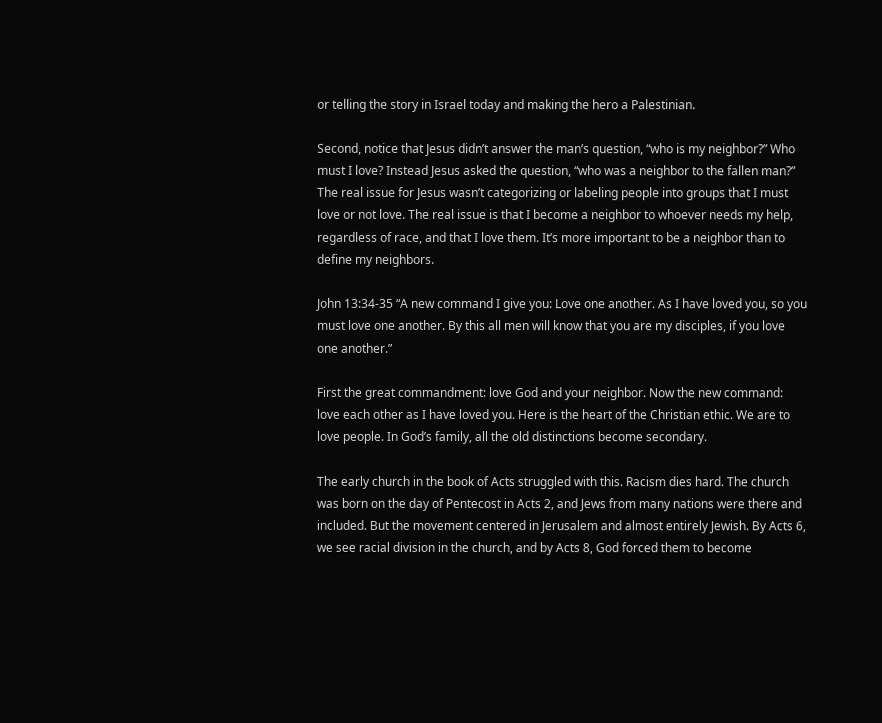or telling the story in Israel today and making the hero a Palestinian.

Second, notice that Jesus didn’t answer the man’s question, “who is my neighbor?” Who must I love? Instead Jesus asked the question, “who was a neighbor to the fallen man?” The real issue for Jesus wasn’t categorizing or labeling people into groups that I must love or not love. The real issue is that I become a neighbor to whoever needs my help, regardless of race, and that I love them. It’s more important to be a neighbor than to define my neighbors.

John 13:34-35 “A new command I give you: Love one another. As I have loved you, so you must love one another. By this all men will know that you are my disciples, if you love one another.”

First the great commandment: love God and your neighbor. Now the new command: love each other as I have loved you. Here is the heart of the Christian ethic. We are to love people. In God’s family, all the old distinctions become secondary.

The early church in the book of Acts struggled with this. Racism dies hard. The church was born on the day of Pentecost in Acts 2, and Jews from many nations were there and included. But the movement centered in Jerusalem and almost entirely Jewish. By Acts 6, we see racial division in the church, and by Acts 8, God forced them to become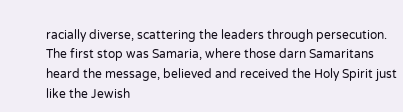racially diverse, scattering the leaders through persecution. The first stop was Samaria, where those darn Samaritans heard the message, believed and received the Holy Spirit just like the Jewish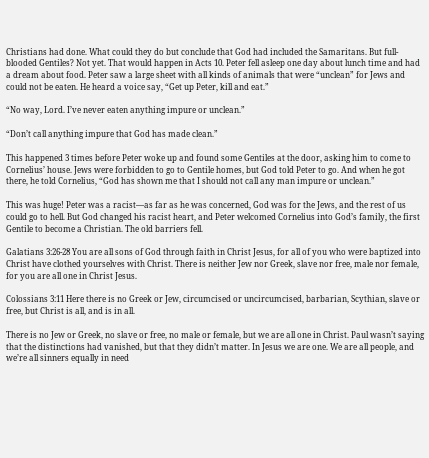Christians had done. What could they do but conclude that God had included the Samaritans. But full-blooded Gentiles? Not yet. That would happen in Acts 10. Peter fell asleep one day about lunch time and had a dream about food. Peter saw a large sheet with all kinds of animals that were “unclean” for Jews and could not be eaten. He heard a voice say, “Get up Peter, kill and eat.”

“No way, Lord. I’ve never eaten anything impure or unclean.”

“Don’t call anything impure that God has made clean.”

This happened 3 times before Peter woke up and found some Gentiles at the door, asking him to come to Cornelius’ house. Jews were forbidden to go to Gentile homes, but God told Peter to go. And when he got there, he told Cornelius, “God has shown me that I should not call any man impure or unclean.”

This was huge! Peter was a racist—as far as he was concerned, God was for the Jews, and the rest of us could go to hell. But God changed his racist heart, and Peter welcomed Cornelius into God’s family, the first Gentile to become a Christian. The old barriers fell.

Galatians 3:26-28 You are all sons of God through faith in Christ Jesus, for all of you who were baptized into Christ have clothed yourselves with Christ. There is neither Jew nor Greek, slave nor free, male nor female, for you are all one in Christ Jesus.

Colossians 3:11 Here there is no Greek or Jew, circumcised or uncircumcised, barbarian, Scythian, slave or free, but Christ is all, and is in all.

There is no Jew or Greek, no slave or free, no male or female, but we are all one in Christ. Paul wasn’t saying that the distinctions had vanished, but that they didn’t matter. In Jesus we are one. We are all people, and we’re all sinners equally in need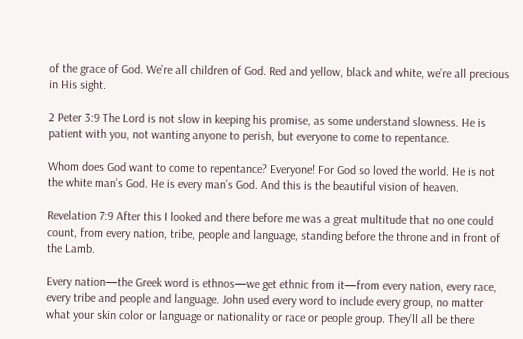of the grace of God. We’re all children of God. Red and yellow, black and white, we’re all precious in His sight.

2 Peter 3:9 The Lord is not slow in keeping his promise, as some understand slowness. He is patient with you, not wanting anyone to perish, but everyone to come to repentance.

Whom does God want to come to repentance? Everyone! For God so loved the world. He is not the white man’s God. He is every man’s God. And this is the beautiful vision of heaven.

Revelation 7:9 After this I looked and there before me was a great multitude that no one could count, from every nation, tribe, people and language, standing before the throne and in front of the Lamb.

Every nation—the Greek word is ethnos—we get ethnic from it—from every nation, every race, every tribe and people and language. John used every word to include every group, no matter what your skin color or language or nationality or race or people group. They’ll all be there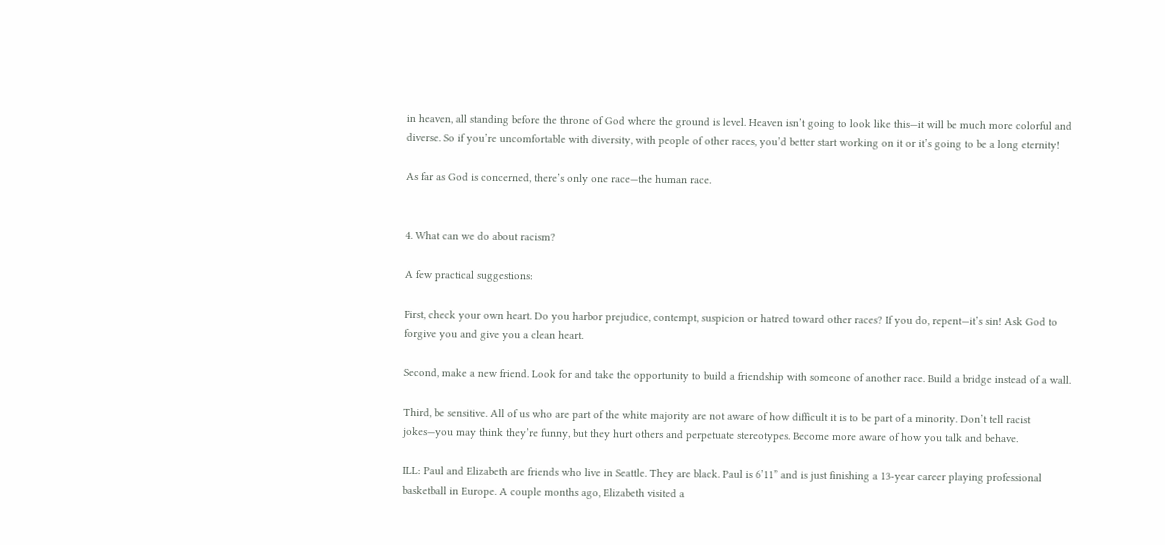in heaven, all standing before the throne of God where the ground is level. Heaven isn’t going to look like this—it will be much more colorful and diverse. So if you’re uncomfortable with diversity, with people of other races, you’d better start working on it or it’s going to be a long eternity!

As far as God is concerned, there’s only one race—the human race.


4. What can we do about racism?

A few practical suggestions:

First, check your own heart. Do you harbor prejudice, contempt, suspicion or hatred toward other races? If you do, repent—it’s sin! Ask God to forgive you and give you a clean heart.

Second, make a new friend. Look for and take the opportunity to build a friendship with someone of another race. Build a bridge instead of a wall.

Third, be sensitive. All of us who are part of the white majority are not aware of how difficult it is to be part of a minority. Don’t tell racist jokes—you may think they’re funny, but they hurt others and perpetuate stereotypes. Become more aware of how you talk and behave.

ILL: Paul and Elizabeth are friends who live in Seattle. They are black. Paul is 6’11” and is just finishing a 13-year career playing professional basketball in Europe. A couple months ago, Elizabeth visited a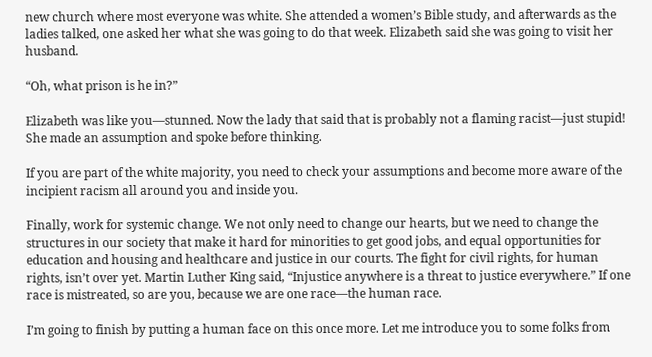new church where most everyone was white. She attended a women’s Bible study, and afterwards as the ladies talked, one asked her what she was going to do that week. Elizabeth said she was going to visit her husband.

“Oh, what prison is he in?”

Elizabeth was like you—stunned. Now the lady that said that is probably not a flaming racist—just stupid! She made an assumption and spoke before thinking.

If you are part of the white majority, you need to check your assumptions and become more aware of the incipient racism all around you and inside you.

Finally, work for systemic change. We not only need to change our hearts, but we need to change the structures in our society that make it hard for minorities to get good jobs, and equal opportunities for education and housing and healthcare and justice in our courts. The fight for civil rights, for human rights, isn’t over yet. Martin Luther King said, “Injustice anywhere is a threat to justice everywhere.” If one race is mistreated, so are you, because we are one race—the human race.

I’m going to finish by putting a human face on this once more. Let me introduce you to some folks from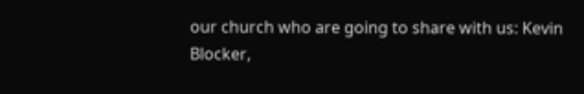our church who are going to share with us: Kevin Blocker,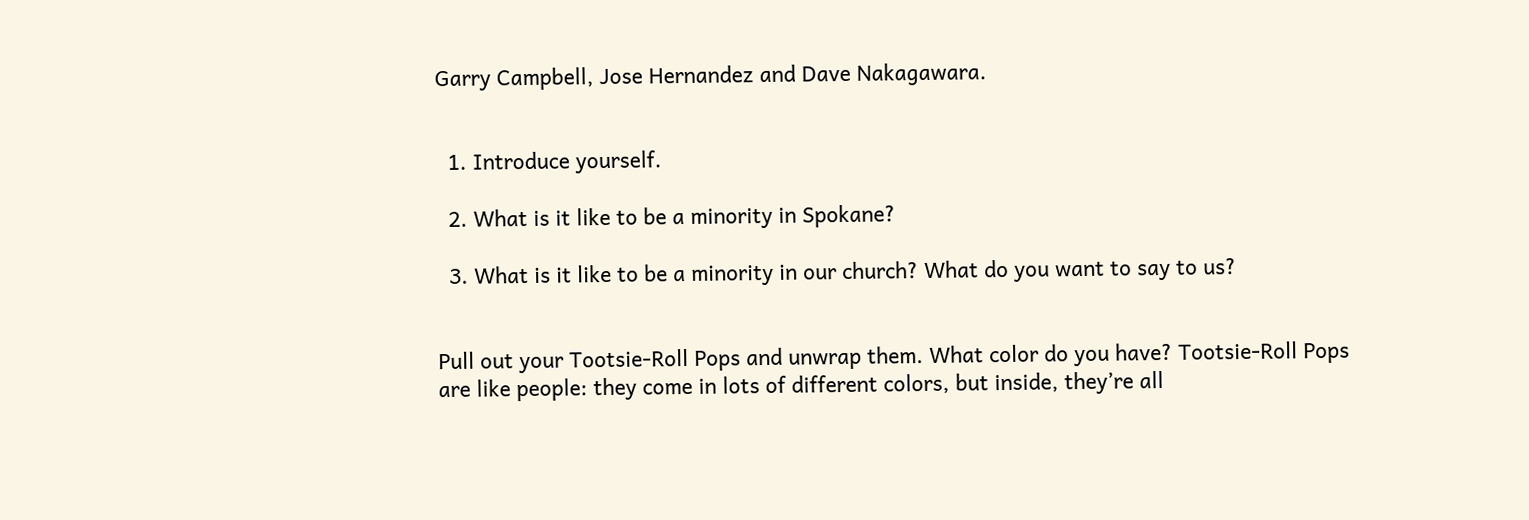Garry Campbell, Jose Hernandez and Dave Nakagawara.


  1. Introduce yourself.

  2. What is it like to be a minority in Spokane?

  3. What is it like to be a minority in our church? What do you want to say to us?


Pull out your Tootsie-Roll Pops and unwrap them. What color do you have? Tootsie-Roll Pops are like people: they come in lots of different colors, but inside, they’re all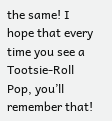the same! I hope that every time you see a Tootsie-Roll Pop, you’ll remember that!